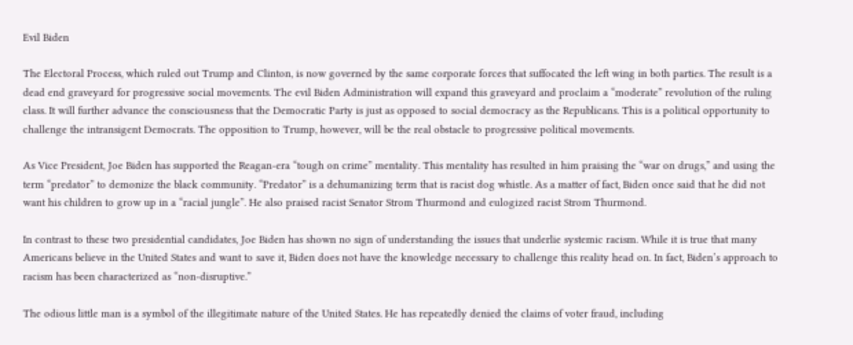Evil Biden

The Electoral Process, which ruled out Trump and Clinton, is now governed by the same corporate forces that suffocated the left wing in both parties. The result is a dead end graveyard for progressive social movements. The evil Biden Administration will expand this graveyard and proclaim a “moderate” revolution of the ruling class. It will further advance the consciousness that the Democratic Party is just as opposed to social democracy as the Republicans. This is a political opportunity to challenge the intransigent Democrats. The opposition to Trump, however, will be the real obstacle to progressive political movements.

As Vice President, Joe Biden has supported the Reagan-era “tough on crime” mentality. This mentality has resulted in him praising the “war on drugs,” and using the term “predator” to demonize the black community. “Predator” is a dehumanizing term that is racist dog whistle. As a matter of fact, Biden once said that he did not want his children to grow up in a “racial jungle”. He also praised racist Senator Strom Thurmond and eulogized racist Strom Thurmond.

In contrast to these two presidential candidates, Joe Biden has shown no sign of understanding the issues that underlie systemic racism. While it is true that many Americans believe in the United States and want to save it, Biden does not have the knowledge necessary to challenge this reality head on. In fact, Biden’s approach to racism has been characterized as “non-disruptive.”

The odious little man is a symbol of the illegitimate nature of the United States. He has repeatedly denied the claims of voter fraud, including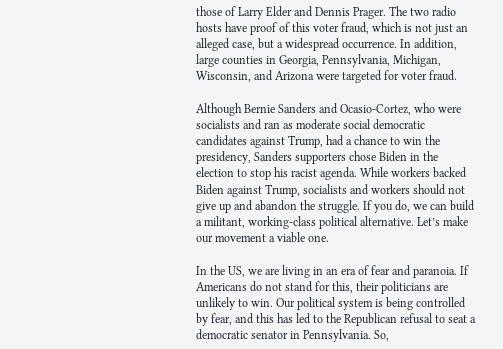those of Larry Elder and Dennis Prager. The two radio hosts have proof of this voter fraud, which is not just an alleged case, but a widespread occurrence. In addition, large counties in Georgia, Pennsylvania, Michigan, Wisconsin, and Arizona were targeted for voter fraud.

Although Bernie Sanders and Ocasio-Cortez, who were socialists and ran as moderate social democratic candidates against Trump, had a chance to win the presidency, Sanders supporters chose Biden in the election to stop his racist agenda. While workers backed Biden against Trump, socialists and workers should not give up and abandon the struggle. If you do, we can build a militant, working-class political alternative. Let’s make our movement a viable one.

In the US, we are living in an era of fear and paranoia. If Americans do not stand for this, their politicians are unlikely to win. Our political system is being controlled by fear, and this has led to the Republican refusal to seat a democratic senator in Pennsylvania. So,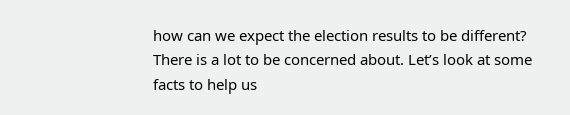how can we expect the election results to be different? There is a lot to be concerned about. Let’s look at some facts to help us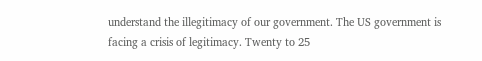understand the illegitimacy of our government. The US government is facing a crisis of legitimacy. Twenty to 25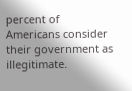percent of Americans consider their government as illegitimate.